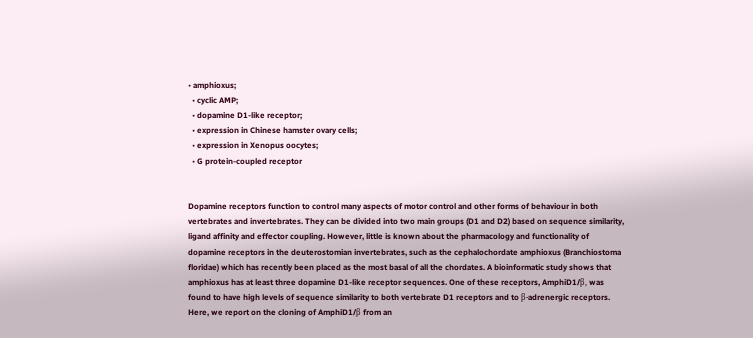• amphioxus;
  • cyclic AMP;
  • dopamine D1-like receptor;
  • expression in Chinese hamster ovary cells;
  • expression in Xenopus oocytes;
  • G protein-coupled receptor


Dopamine receptors function to control many aspects of motor control and other forms of behaviour in both vertebrates and invertebrates. They can be divided into two main groups (D1 and D2) based on sequence similarity, ligand affinity and effector coupling. However, little is known about the pharmacology and functionality of dopamine receptors in the deuterostomian invertebrates, such as the cephalochordate amphioxus (Branchiostoma floridae) which has recently been placed as the most basal of all the chordates. A bioinformatic study shows that amphioxus has at least three dopamine D1-like receptor sequences. One of these receptors, AmphiD1/β, was found to have high levels of sequence similarity to both vertebrate D1 receptors and to β-adrenergic receptors. Here, we report on the cloning of AmphiD1/β from an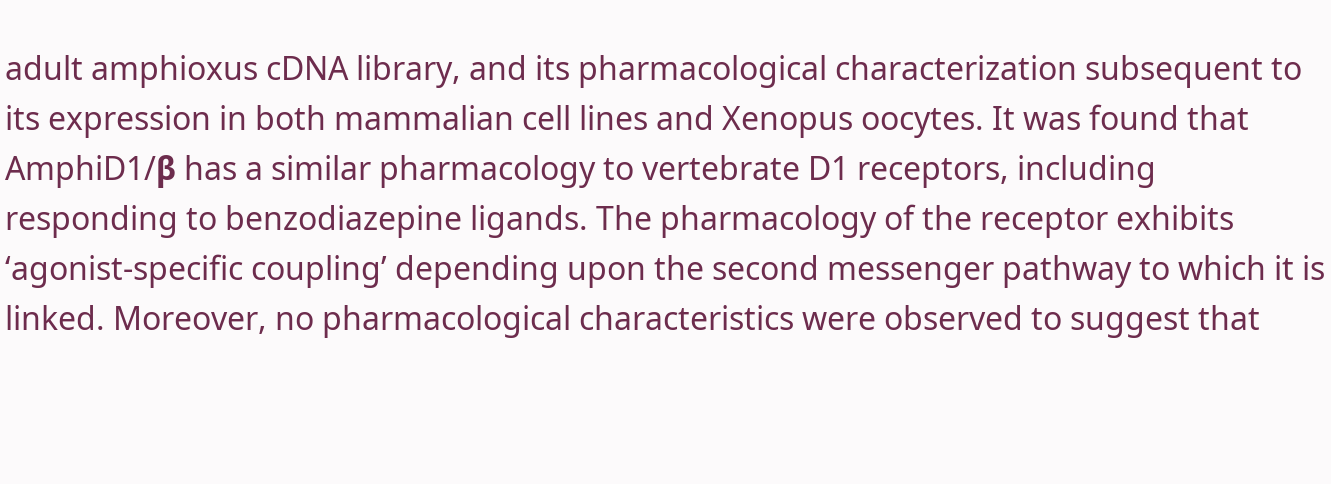adult amphioxus cDNA library, and its pharmacological characterization subsequent to its expression in both mammalian cell lines and Xenopus oocytes. It was found that AmphiD1/β has a similar pharmacology to vertebrate D1 receptors, including responding to benzodiazepine ligands. The pharmacology of the receptor exhibits ‘agonist-specific coupling’ depending upon the second messenger pathway to which it is linked. Moreover, no pharmacological characteristics were observed to suggest that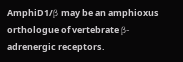AmphiD1/β may be an amphioxus orthologue of vertebrate β-adrenergic receptors.